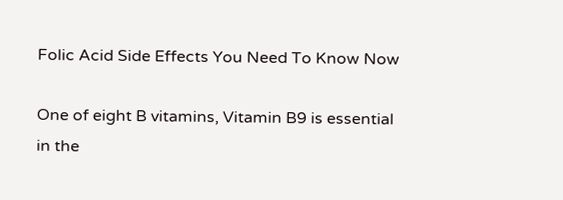Folic Acid Side Effects You Need To Know Now

One of eight B vitamins, Vitamin B9 is essential in the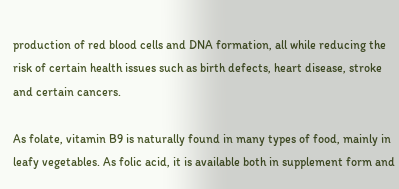production of red blood cells and DNA formation, all while reducing the risk of certain health issues such as birth defects, heart disease, stroke and certain cancers.

As folate, vitamin B9 is naturally found in many types of food, mainly in leafy vegetables. As folic acid, it is available both in supplement form and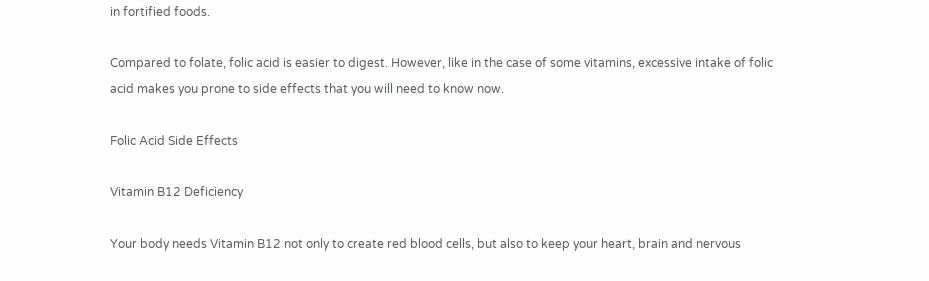in fortified foods.

Compared to folate, folic acid is easier to digest. However, like in the case of some vitamins, excessive intake of folic acid makes you prone to side effects that you will need to know now.

Folic Acid Side Effects

Vitamin B12 Deficiency

Your body needs Vitamin B12 not only to create red blood cells, but also to keep your heart, brain and nervous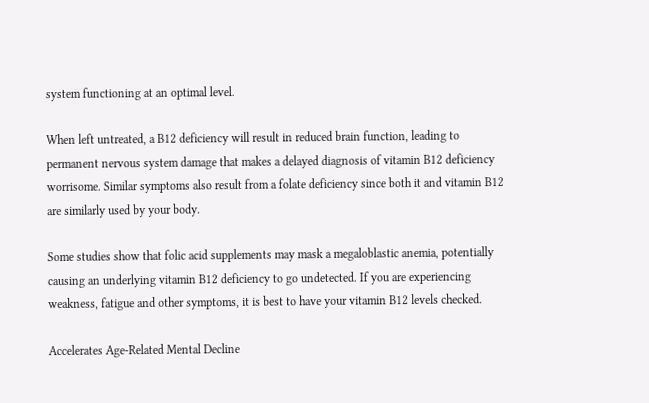system functioning at an optimal level.

When left untreated, a B12 deficiency will result in reduced brain function, leading to permanent nervous system damage that makes a delayed diagnosis of vitamin B12 deficiency worrisome. Similar symptoms also result from a folate deficiency since both it and vitamin B12 are similarly used by your body.

Some studies show that folic acid supplements may mask a megaloblastic anemia, potentially causing an underlying vitamin B12 deficiency to go undetected. If you are experiencing weakness, fatigue and other symptoms, it is best to have your vitamin B12 levels checked.

Accelerates Age-Related Mental Decline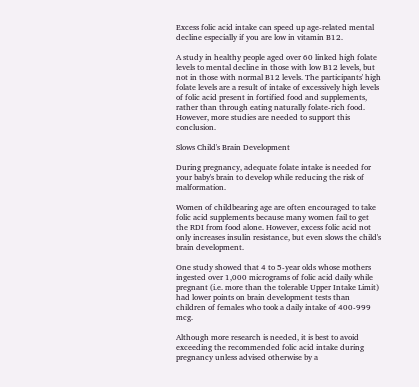Excess folic acid intake can speed up age-related mental decline especially if you are low in vitamin B12.

A study in healthy people aged over 60 linked high folate levels to mental decline in those with low B12 levels, but not in those with normal B12 levels. The participants' high folate levels are a result of intake of excessively high levels of folic acid present in fortified food and supplements, rather than through eating naturally folate-rich food. However, more studies are needed to support this conclusion.

Slows Child's Brain Development

During pregnancy, adequate folate intake is needed for your baby's brain to develop while reducing the risk of malformation.

Women of childbearing age are often encouraged to take folic acid supplements because many women fail to get the RDI from food alone. However, excess folic acid not only increases insulin resistance, but even slows the child's brain development.

One study showed that 4 to 5-year olds whose mothers ingested over 1,000 micrograms of folic acid daily while pregnant (i.e. more than the tolerable Upper Intake Limit) had lower points on brain development tests than children of females who took a daily intake of 400-999 mcg.

Although more research is needed, it is best to avoid exceeding the recommended folic acid intake during pregnancy unless advised otherwise by a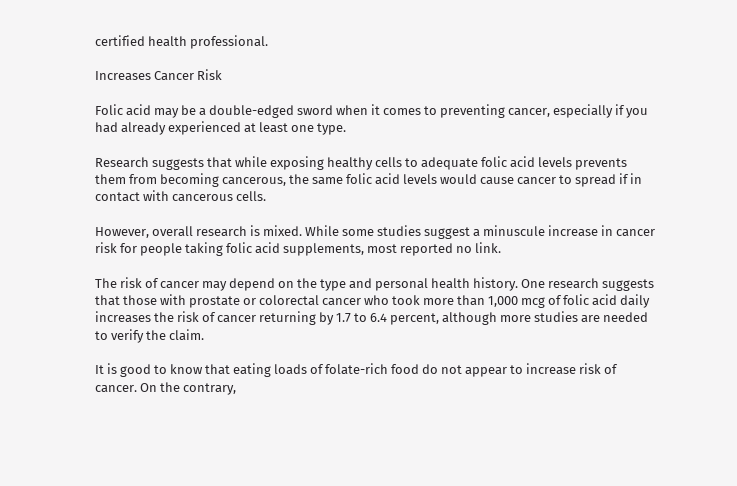certified health professional.

Increases Cancer Risk

Folic acid may be a double-edged sword when it comes to preventing cancer, especially if you had already experienced at least one type.

Research suggests that while exposing healthy cells to adequate folic acid levels prevents them from becoming cancerous, the same folic acid levels would cause cancer to spread if in contact with cancerous cells.

However, overall research is mixed. While some studies suggest a minuscule increase in cancer risk for people taking folic acid supplements, most reported no link.

The risk of cancer may depend on the type and personal health history. One research suggests that those with prostate or colorectal cancer who took more than 1,000 mcg of folic acid daily increases the risk of cancer returning by 1.7 to 6.4 percent, although more studies are needed to verify the claim.

It is good to know that eating loads of folate-rich food do not appear to increase risk of cancer. On the contrary,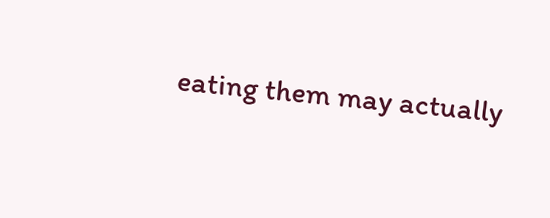eating them may actually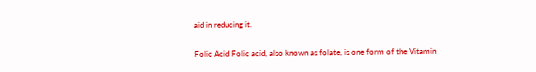aid in reducing it.

Folic Acid Folic acid, also known as folate, is one form of the Vitamin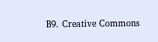B9. Creative Commons